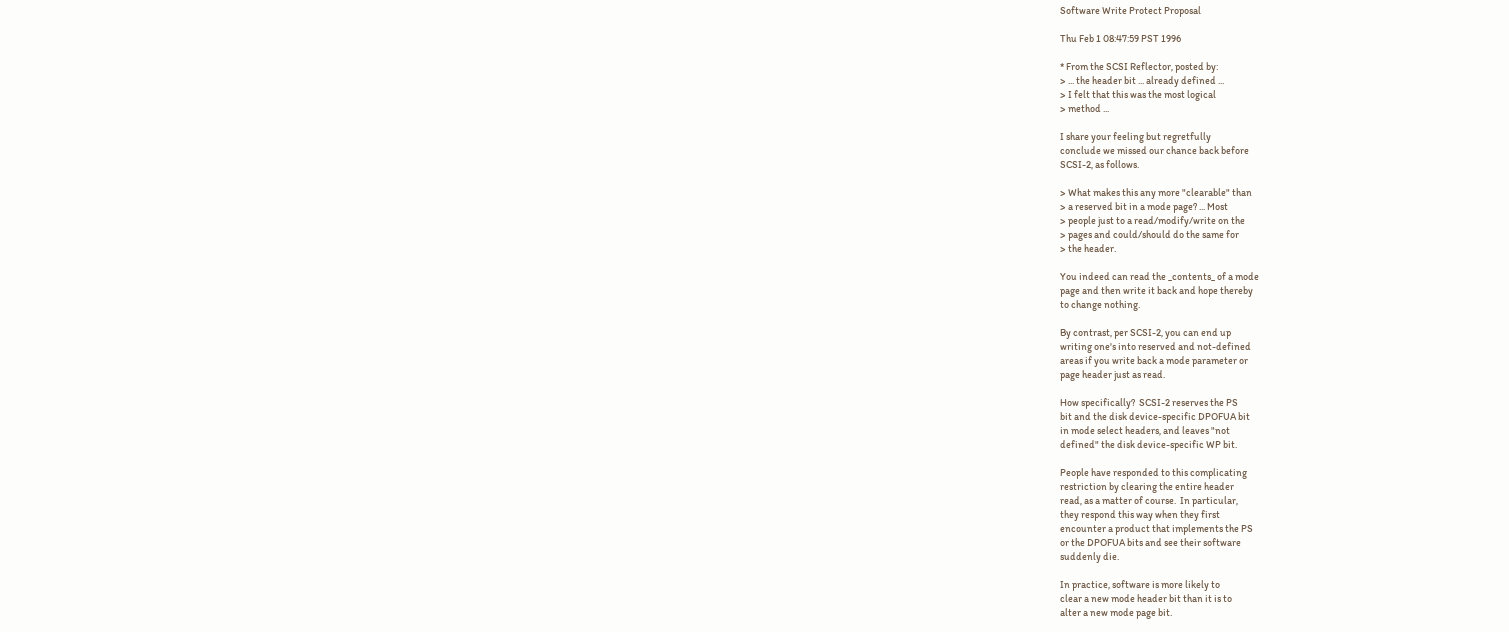Software Write Protect Proposal

Thu Feb 1 08:47:59 PST 1996

* From the SCSI Reflector, posted by:
> ... the header bit ... already defined ...
> I felt that this was the most logical
> method ...

I share your feeling but regretfully
conclude we missed our chance back before
SCSI-2, as follows.

> What makes this any more "clearable" than
> a reserved bit in a mode page? ... Most
> people just to a read/modify/write on the
> pages and could/should do the same for
> the header.

You indeed can read the _contents_ of a mode
page and then write it back and hope thereby
to change nothing.

By contrast, per SCSI-2, you can end up
writing one's into reserved and not-defined
areas if you write back a mode parameter or
page header just as read.

How specifically?  SCSI-2 reserves the PS
bit and the disk device-specific DPOFUA bit
in mode select headers, and leaves "not
defined" the disk device-specific WP bit.

People have responded to this complicating
restriction by clearing the entire header
read, as a matter of course.  In particular,
they respond this way when they first
encounter a product that implements the PS
or the DPOFUA bits and see their software
suddenly die.

In practice, software is more likely to
clear a new mode header bit than it is to
alter a new mode page bit.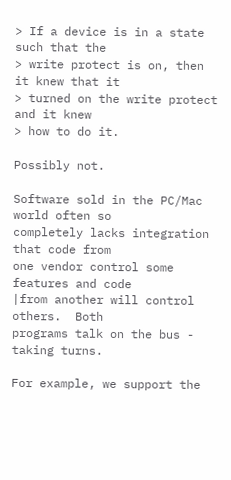> If a device is in a state such that the
> write protect is on, then it knew that it
> turned on the write protect and it knew
> how to do it.

Possibly not.

Software sold in the PC/Mac world often so
completely lacks integration that code from
one vendor control some features and code
|from another will control others.  Both
programs talk on the bus - taking turns.

For example, we support the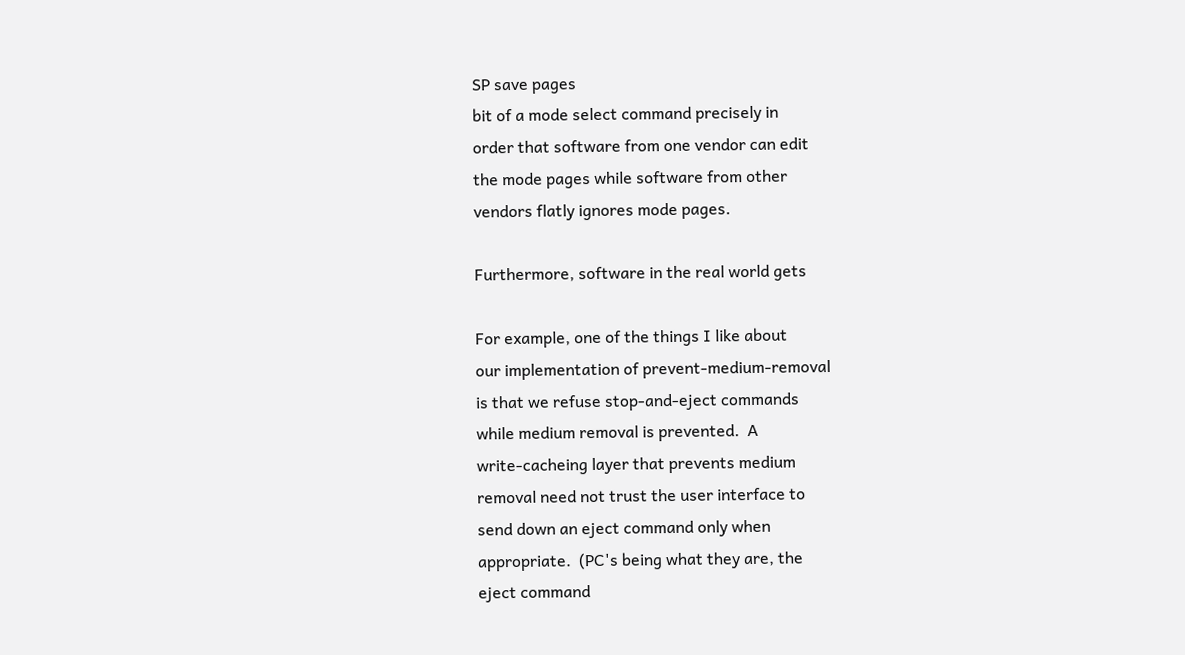SP save pages
bit of a mode select command precisely in
order that software from one vendor can edit
the mode pages while software from other
vendors flatly ignores mode pages.

Furthermore, software in the real world gets

For example, one of the things I like about
our implementation of prevent-medium-removal
is that we refuse stop-and-eject commands
while medium removal is prevented.  A
write-cacheing layer that prevents medium
removal need not trust the user interface to
send down an eject command only when
appropriate.  (PC's being what they are, the
eject command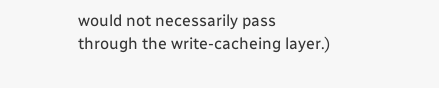would not necessarily pass
through the write-cacheing layer.)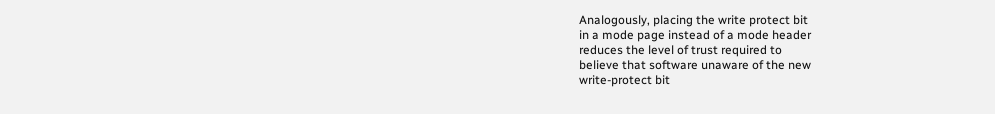Analogously, placing the write protect bit
in a mode page instead of a mode header
reduces the level of trust required to
believe that software unaware of the new
write-protect bit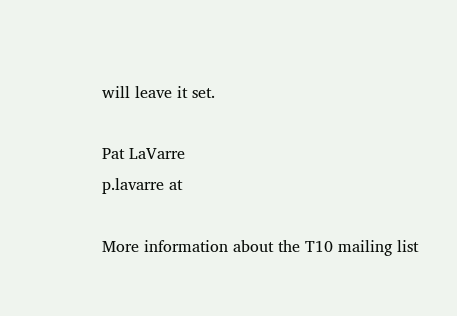will leave it set.

Pat LaVarre
p.lavarre at

More information about the T10 mailing list